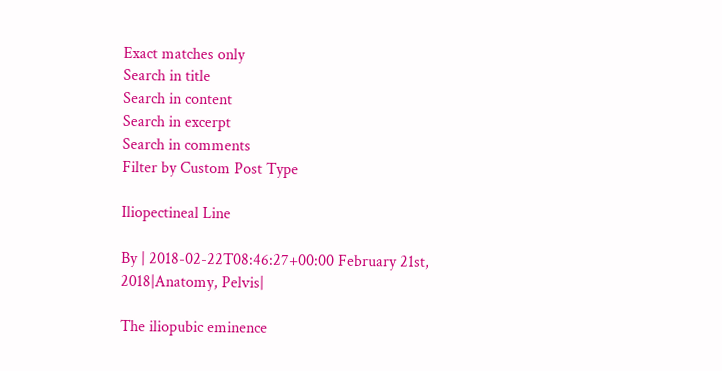Exact matches only
Search in title
Search in content
Search in excerpt
Search in comments
Filter by Custom Post Type

Iliopectineal Line

By | 2018-02-22T08:46:27+00:00 February 21st, 2018|Anatomy, Pelvis|

The iliopubic eminence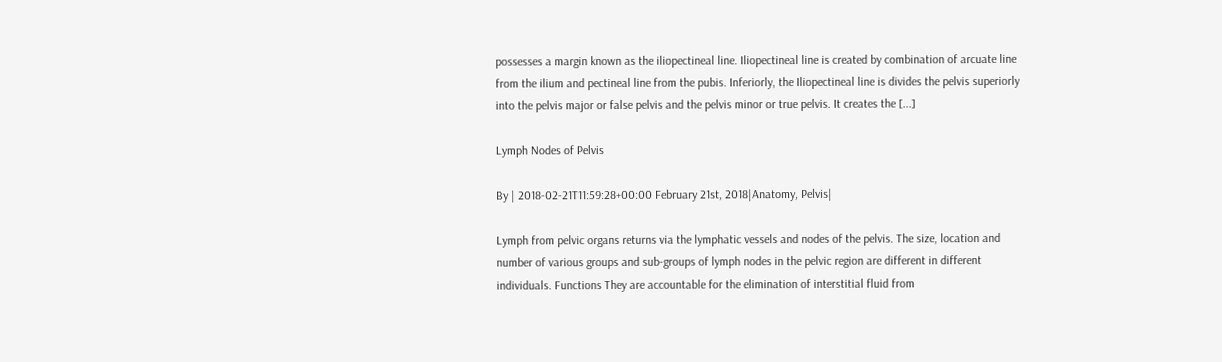possesses a margin known as the iliopectineal line. Iliopectineal line is created by combination of arcuate line from the ilium and pectineal line from the pubis. Inferiorly, the Iliopectineal line is divides the pelvis superiorly into the pelvis major or false pelvis and the pelvis minor or true pelvis. It creates the [...]

Lymph Nodes of Pelvis

By | 2018-02-21T11:59:28+00:00 February 21st, 2018|Anatomy, Pelvis|

Lymph from pelvic organs returns via the lymphatic vessels and nodes of the pelvis. The size, location and number of various groups and sub-groups of lymph nodes in the pelvic region are different in different individuals. Functions They are accountable for the elimination of interstitial fluid from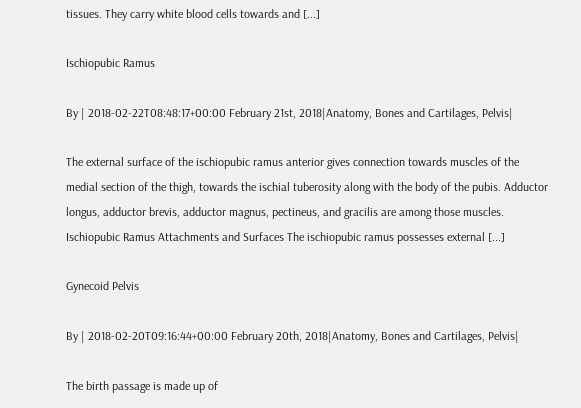tissues. They carry white blood cells towards and [...]

Ischiopubic Ramus

By | 2018-02-22T08:48:17+00:00 February 21st, 2018|Anatomy, Bones and Cartilages, Pelvis|

The external surface of the ischiopubic ramus anterior gives connection towards muscles of the medial section of the thigh, towards the ischial tuberosity along with the body of the pubis. Adductor longus, adductor brevis, adductor magnus, pectineus, and gracilis are among those muscles. Ischiopubic Ramus Attachments and Surfaces The ischiopubic ramus possesses external [...]

Gynecoid Pelvis

By | 2018-02-20T09:16:44+00:00 February 20th, 2018|Anatomy, Bones and Cartilages, Pelvis|

The birth passage is made up of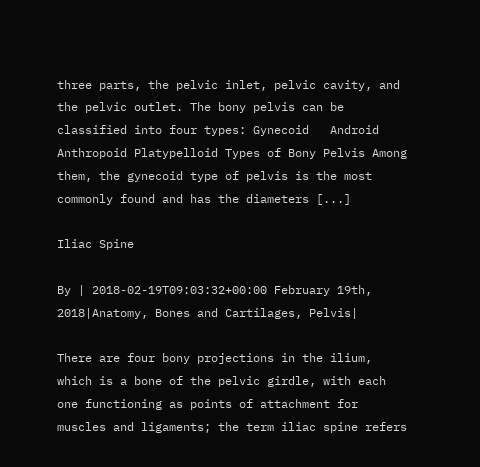three parts, the pelvic inlet, pelvic cavity, and the pelvic outlet. The bony pelvis can be classified into four types: Gynecoid   Android   Anthropoid Platypelloid Types of Bony Pelvis Among them, the gynecoid type of pelvis is the most commonly found and has the diameters [...]

Iliac Spine

By | 2018-02-19T09:03:32+00:00 February 19th, 2018|Anatomy, Bones and Cartilages, Pelvis|

There are four bony projections in the ilium, which is a bone of the pelvic girdle, with each one functioning as points of attachment for muscles and ligaments; the term iliac spine refers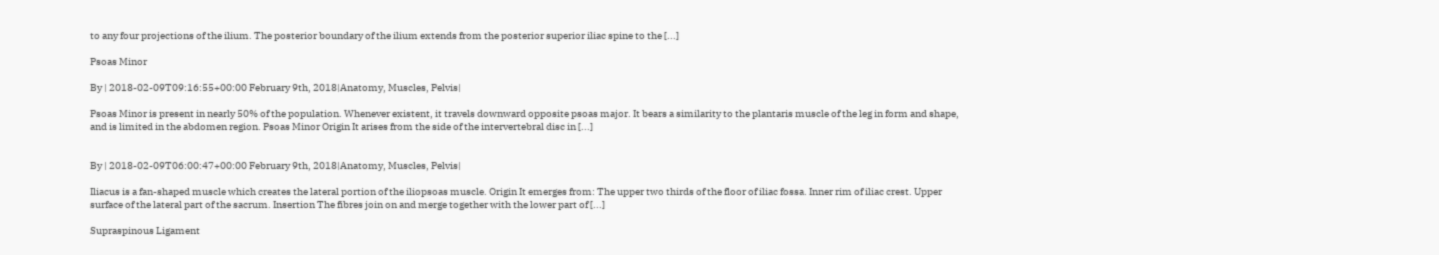to any four projections of the ilium. The posterior boundary of the ilium extends from the posterior superior iliac spine to the [...]

Psoas Minor

By | 2018-02-09T09:16:55+00:00 February 9th, 2018|Anatomy, Muscles, Pelvis|

Psoas Minor is present in nearly 50% of the population. Whenever existent, it travels downward opposite psoas major. It bears a similarity to the plantaris muscle of the leg in form and shape, and is limited in the abdomen region. Psoas Minor Origin It arises from the side of the intervertebral disc in [...]


By | 2018-02-09T06:00:47+00:00 February 9th, 2018|Anatomy, Muscles, Pelvis|

Iliacus is a fan-shaped muscle which creates the lateral portion of the iliopsoas muscle. Origin It emerges from: The upper two thirds of the floor of iliac fossa. Inner rim of iliac crest. Upper surface of the lateral part of the sacrum. Insertion The fibres join on and merge together with the lower part of [...]

Supraspinous Ligament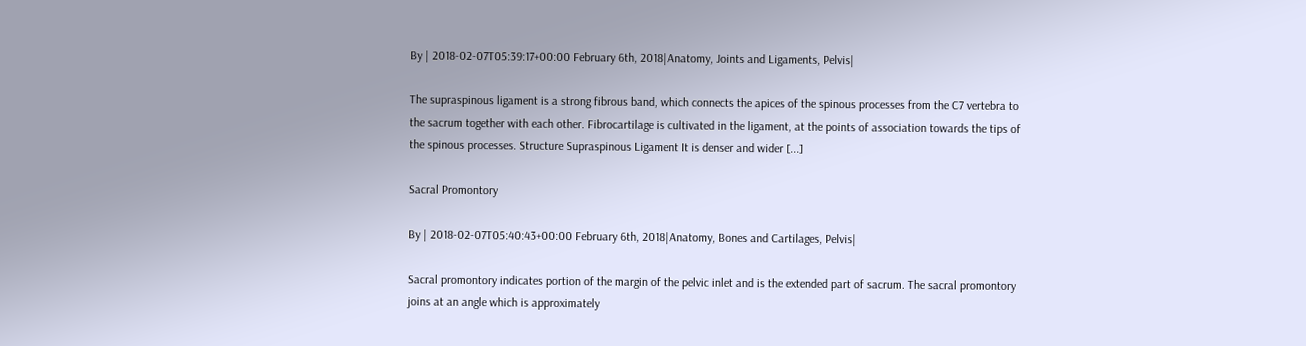By | 2018-02-07T05:39:17+00:00 February 6th, 2018|Anatomy, Joints and Ligaments, Pelvis|

The supraspinous ligament is a strong fibrous band, which connects the apices of the spinous processes from the C7 vertebra to the sacrum together with each other. Fibrocartilage is cultivated in the ligament, at the points of association towards the tips of the spinous processes. Structure Supraspinous Ligament It is denser and wider [...]

Sacral Promontory

By | 2018-02-07T05:40:43+00:00 February 6th, 2018|Anatomy, Bones and Cartilages, Pelvis|

Sacral promontory indicates portion of the margin of the pelvic inlet and is the extended part of sacrum. The sacral promontory joins at an angle which is approximately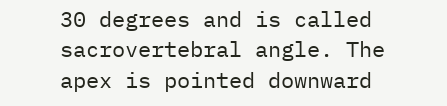30 degrees and is called sacrovertebral angle. The apex is pointed downward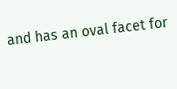and has an oval facet for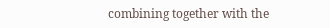combining together with the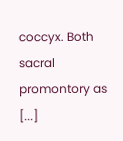coccyx. Both sacral promontory as [...]